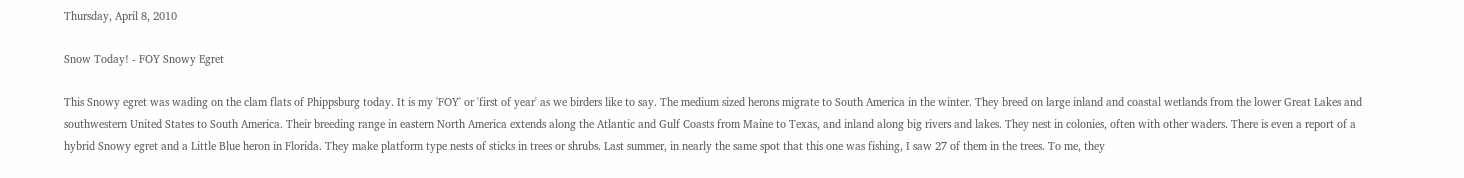Thursday, April 8, 2010

Snow Today! - FOY Snowy Egret

This Snowy egret was wading on the clam flats of Phippsburg today. It is my 'FOY' or 'first of year' as we birders like to say. The medium sized herons migrate to South America in the winter. They breed on large inland and coastal wetlands from the lower Great Lakes and southwestern United States to South America. Their breeding range in eastern North America extends along the Atlantic and Gulf Coasts from Maine to Texas, and inland along big rivers and lakes. They nest in colonies, often with other waders. There is even a report of a hybrid Snowy egret and a Little Blue heron in Florida. They make platform type nests of sticks in trees or shrubs. Last summer, in nearly the same spot that this one was fishing, I saw 27 of them in the trees. To me, they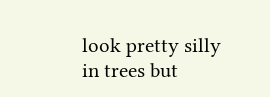look pretty silly in trees but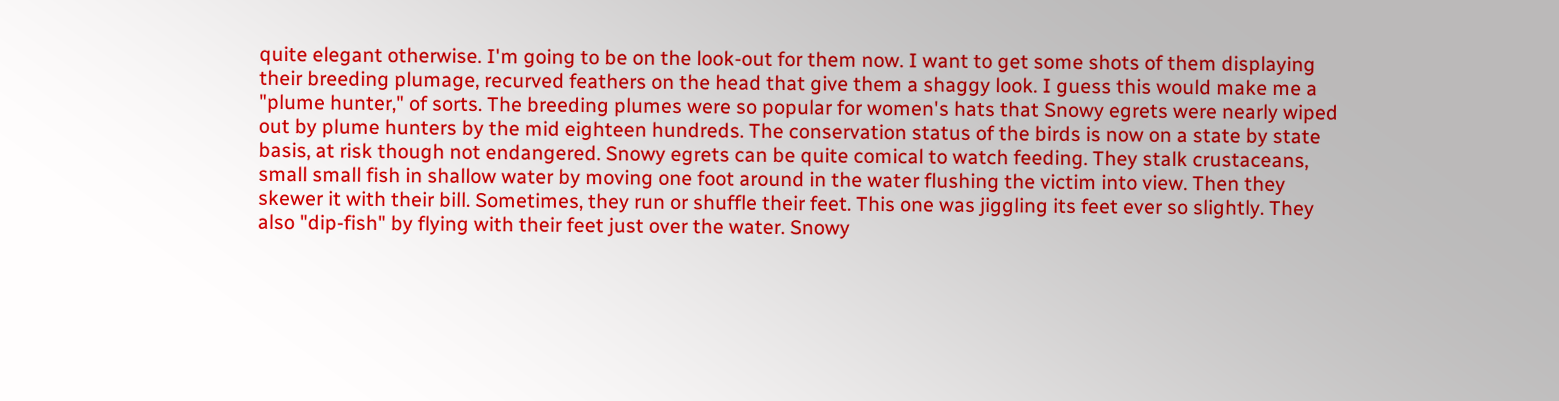quite elegant otherwise. I'm going to be on the look-out for them now. I want to get some shots of them displaying their breeding plumage, recurved feathers on the head that give them a shaggy look. I guess this would make me a "plume hunter," of sorts. The breeding plumes were so popular for women's hats that Snowy egrets were nearly wiped out by plume hunters by the mid eighteen hundreds. The conservation status of the birds is now on a state by state basis, at risk though not endangered. Snowy egrets can be quite comical to watch feeding. They stalk crustaceans, small small fish in shallow water by moving one foot around in the water flushing the victim into view. Then they skewer it with their bill. Sometimes, they run or shuffle their feet. This one was jiggling its feet ever so slightly. They also "dip-fish" by flying with their feet just over the water. Snowy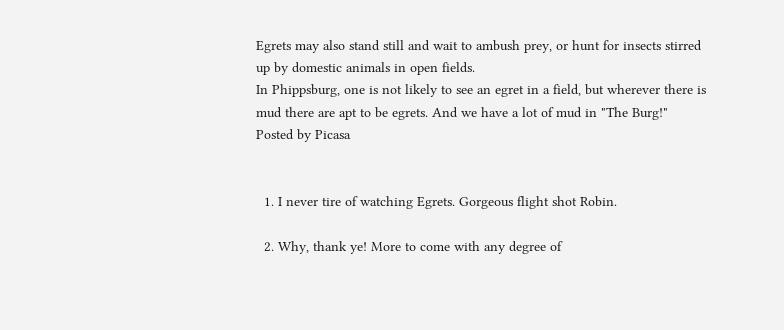Egrets may also stand still and wait to ambush prey, or hunt for insects stirred up by domestic animals in open fields.
In Phippsburg, one is not likely to see an egret in a field, but wherever there is mud there are apt to be egrets. And we have a lot of mud in "The Burg!"
Posted by Picasa


  1. I never tire of watching Egrets. Gorgeous flight shot Robin.

  2. Why, thank ye! More to come with any degree of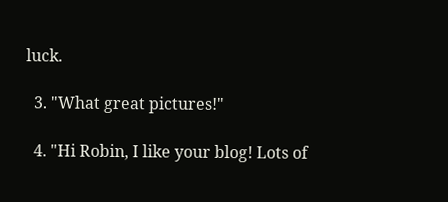luck.

  3. "What great pictures!"

  4. "Hi Robin, I like your blog! Lots of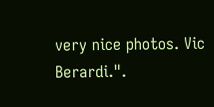very nice photos. Vic Berardi.".